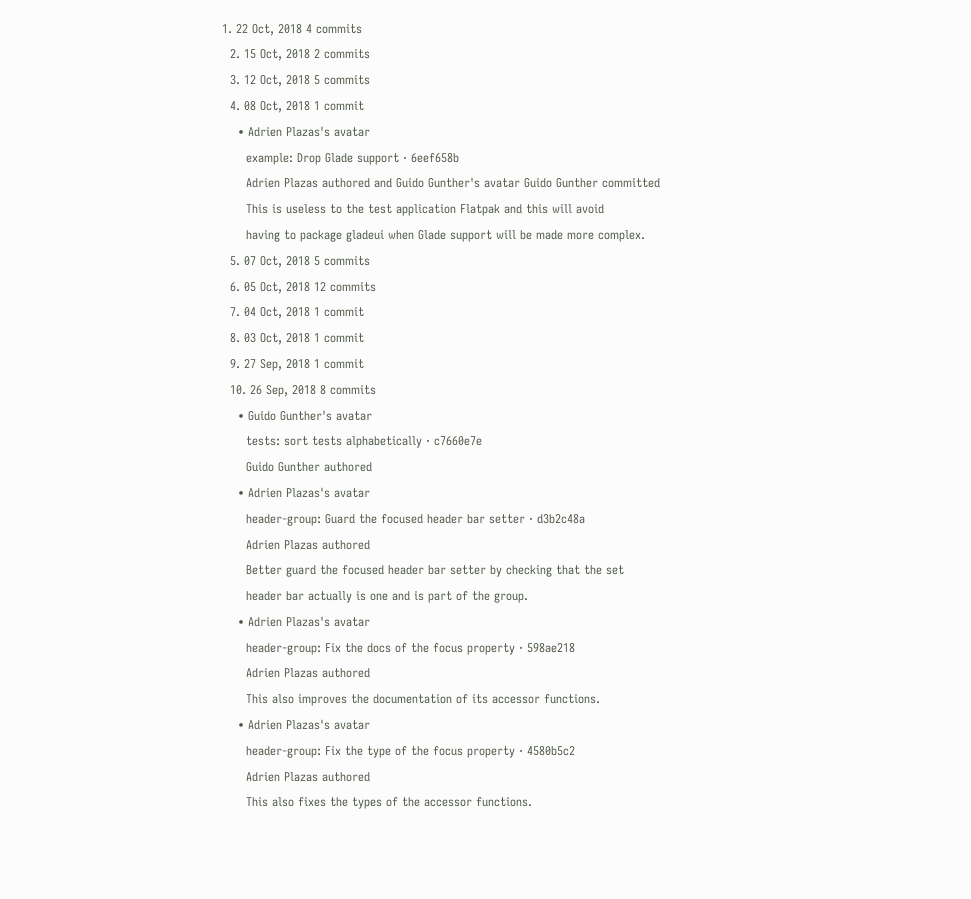1. 22 Oct, 2018 4 commits
  2. 15 Oct, 2018 2 commits
  3. 12 Oct, 2018 5 commits
  4. 08 Oct, 2018 1 commit
    • Adrien Plazas's avatar
      example: Drop Glade support · 6eef658b
      Adrien Plazas authored and Guido Gunther's avatar Guido Gunther committed
      This is useless to the test application Flatpak and this will avoid
      having to package gladeui when Glade support will be made more complex.
  5. 07 Oct, 2018 5 commits
  6. 05 Oct, 2018 12 commits
  7. 04 Oct, 2018 1 commit
  8. 03 Oct, 2018 1 commit
  9. 27 Sep, 2018 1 commit
  10. 26 Sep, 2018 8 commits
    • Guido Gunther's avatar
      tests: sort tests alphabetically · c7660e7e
      Guido Gunther authored
    • Adrien Plazas's avatar
      header-group: Guard the focused header bar setter · d3b2c48a
      Adrien Plazas authored
      Better guard the focused header bar setter by checking that the set
      header bar actually is one and is part of the group.
    • Adrien Plazas's avatar
      header-group: Fix the docs of the focus property · 598ae218
      Adrien Plazas authored
      This also improves the documentation of its accessor functions.
    • Adrien Plazas's avatar
      header-group: Fix the type of the focus property · 4580b5c2
      Adrien Plazas authored
      This also fixes the types of the accessor functions.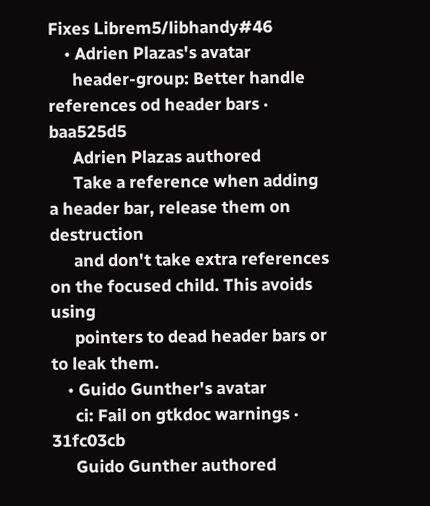Fixes Librem5/libhandy#46
    • Adrien Plazas's avatar
      header-group: Better handle references od header bars · baa525d5
      Adrien Plazas authored
      Take a reference when adding a header bar, release them on destruction
      and don't take extra references on the focused child. This avoids using
      pointers to dead header bars or to leak them.
    • Guido Gunther's avatar
      ci: Fail on gtkdoc warnings · 31fc03cb
      Guido Gunther authored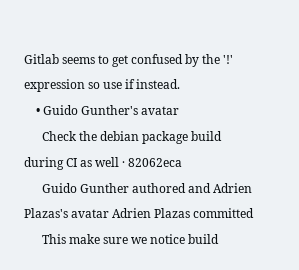Gitlab seems to get confused by the '!' expression so use if instead.
    • Guido Gunther's avatar
      Check the debian package build during CI as well · 82062eca
      Guido Gunther authored and Adrien Plazas's avatar Adrien Plazas committed
      This make sure we notice build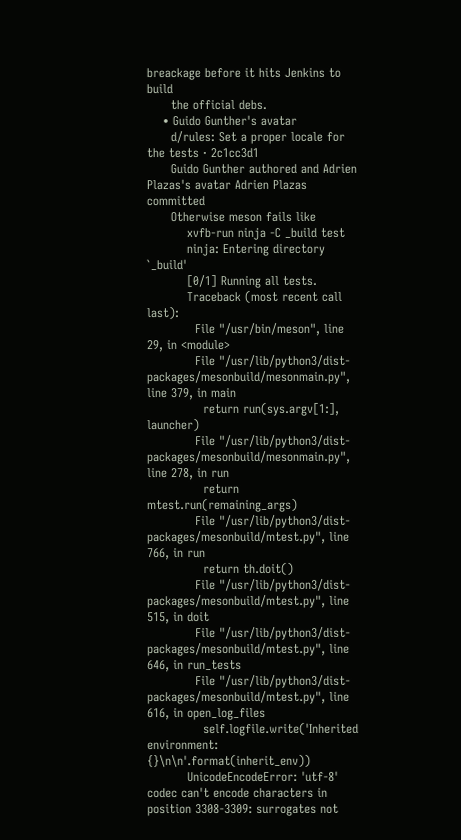breackage before it hits Jenkins to build
      the official debs.
    • Guido Gunther's avatar
      d/rules: Set a proper locale for the tests · 2c1cc3d1
      Guido Gunther authored and Adrien Plazas's avatar Adrien Plazas committed
      Otherwise meson fails like
          xvfb-run ninja -C _build test
          ninja: Entering directory `_build'
          [0/1] Running all tests.
          Traceback (most recent call last):
            File "/usr/bin/meson", line 29, in <module>
            File "/usr/lib/python3/dist-packages/mesonbuild/mesonmain.py", line 379, in main
              return run(sys.argv[1:], launcher)
            File "/usr/lib/python3/dist-packages/mesonbuild/mesonmain.py", line 278, in run
              return mtest.run(remaining_args)
            File "/usr/lib/python3/dist-packages/mesonbuild/mtest.py", line 766, in run
              return th.doit()
            File "/usr/lib/python3/dist-packages/mesonbuild/mtest.py", line 515, in doit
            File "/usr/lib/python3/dist-packages/mesonbuild/mtest.py", line 646, in run_tests
            File "/usr/lib/python3/dist-packages/mesonbuild/mtest.py", line 616, in open_log_files
              self.logfile.write('Inherited environment: {}\n\n'.format(inherit_env))
          UnicodeEncodeError: 'utf-8' codec can't encode characters in position 3308-3309: surrogates not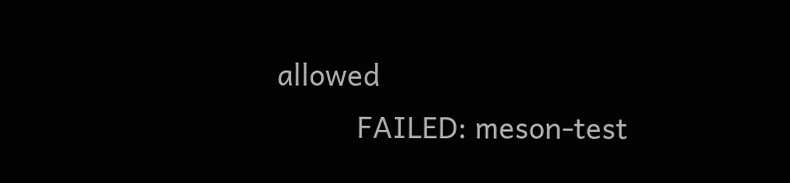allowed
          FAILED: meson-test